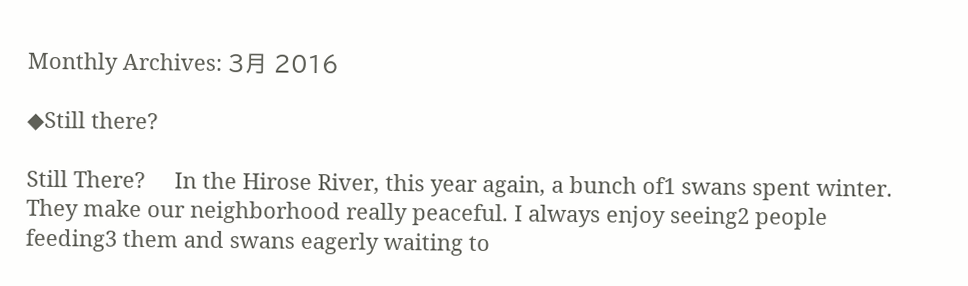Monthly Archives: 3月 2016

◆Still there?

Still There?     In the Hirose River, this year again, a bunch of1 swans spent winter. They make our neighborhood really peaceful. I always enjoy seeing2 people feeding3 them and swans eagerly waiting to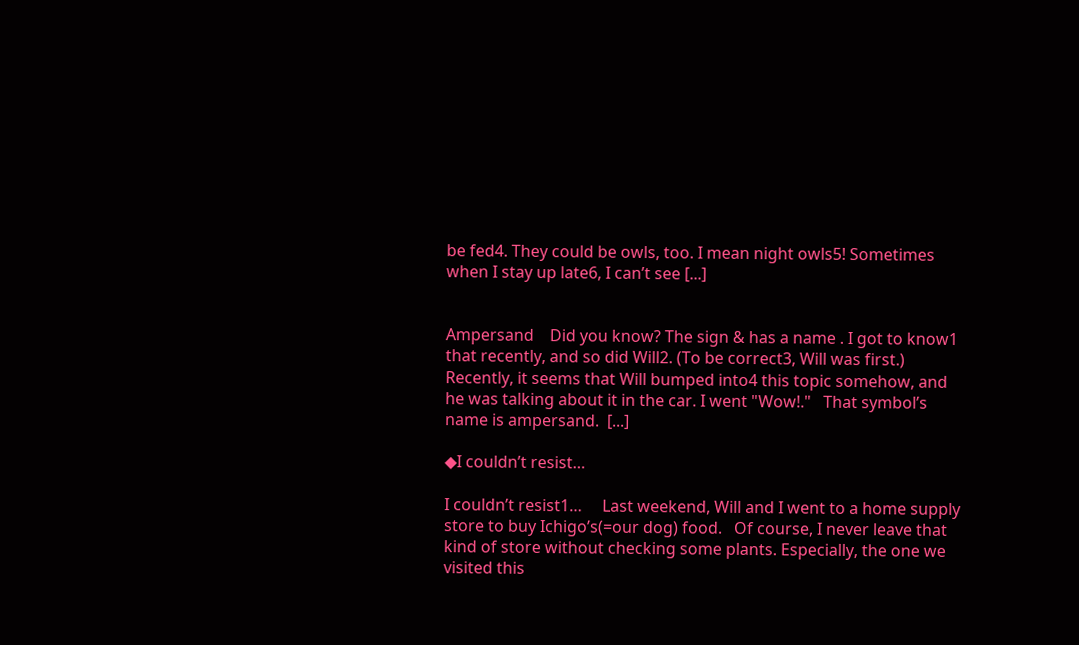be fed4. They could be owls, too. I mean night owls5! Sometimes when I stay up late6, I can’t see [...]


Ampersand    Did you know? The sign & has a name . I got to know1 that recently, and so did Will2. (To be correct3, Will was first.)  Recently, it seems that Will bumped into4 this topic somehow, and he was talking about it in the car. I went "Wow!."   That symbol’s name is ampersand.  [...]

◆I couldn’t resist…

I couldn’t resist1…     Last weekend, Will and I went to a home supply store to buy Ichigo’s(=our dog) food.   Of course, I never leave that kind of store without checking some plants. Especially, the one we visited this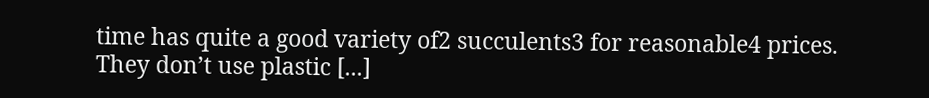time has quite a good variety of2 succulents3 for reasonable4 prices. They don’t use plastic [...]